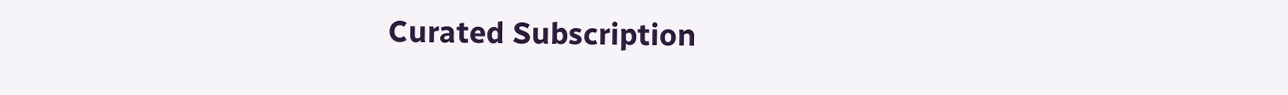Curated Subscription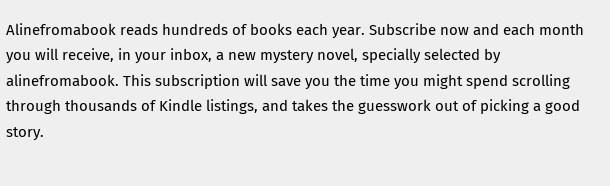Alinefromabook reads hundreds of books each year. Subscribe now and each month you will receive, in your inbox, a new mystery novel, specially selected by alinefromabook. This subscription will save you the time you might spend scrolling through thousands of Kindle listings, and takes the guesswork out of picking a good story.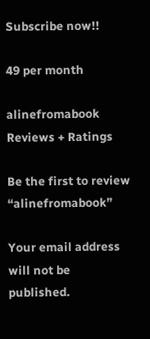Subscribe now!!

49 per month

alinefromabook Reviews + Ratings

Be the first to review “alinefromabook”

Your email address will not be published.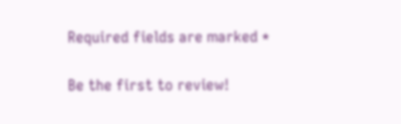Required fields are marked *

Be the first to review!